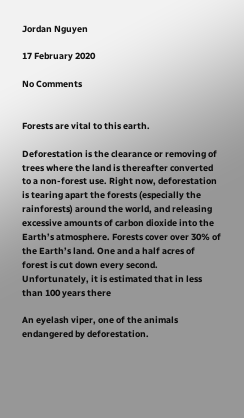Jordan Nguyen

17 February 2020

No Comments


Forests are vital to this earth.

Deforestation is the clearance or removing of trees where the land is thereafter converted to a non-forest use. Right now, deforestation is tearing apart the forests (especially the rainforests) around the world, and releasing excessive amounts of carbon dioxide into the Earth’s atmosphere. Forests cover over 30% of the Earth’s land. One and a half acres of forest is cut down every second. Unfortunately, it is estimated that in less than 100 years there

An eyelash viper, one of the animals endangered by deforestation.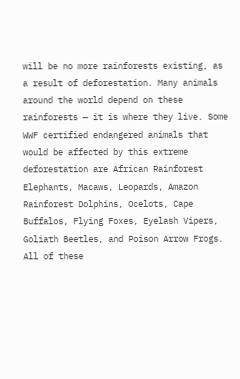will be no more rainforests existing, as a result of deforestation. Many animals around the world depend on these rainforests — it is where they live. Some WWF certified endangered animals that would be affected by this extreme deforestation are African Rainforest Elephants, Macaws, Leopards, Amazon Rainforest Dolphins, Ocelots, Cape Buffalos, Flying Foxes, Eyelash Vipers, Goliath Beetles, and Poison Arrow Frogs. All of these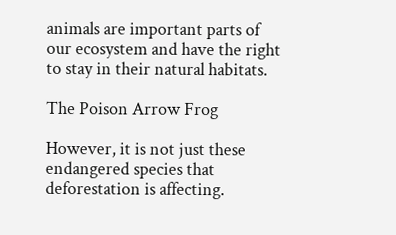animals are important parts of our ecosystem and have the right to stay in their natural habitats.

The Poison Arrow Frog

However, it is not just these endangered species that deforestation is affecting.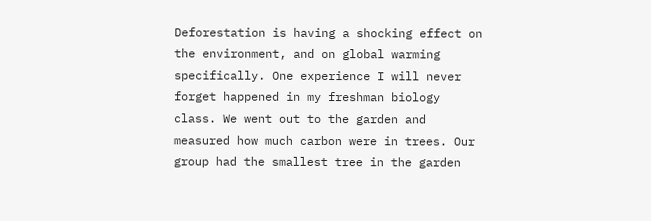Deforestation is having a shocking effect on the environment, and on global warming specifically. One experience I will never forget happened in my freshman biology class. We went out to the garden and measured how much carbon were in trees. Our group had the smallest tree in the garden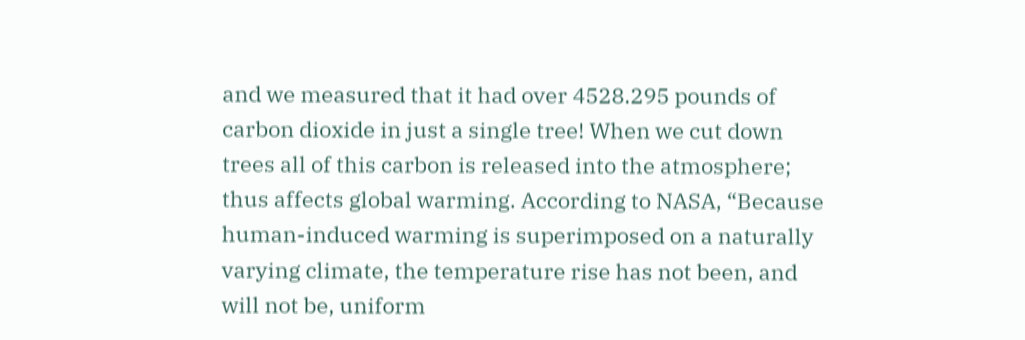and we measured that it had over 4528.295 pounds of carbon dioxide in just a single tree! When we cut down trees all of this carbon is released into the atmosphere; thus affects global warming. According to NASA, “Because human-induced warming is superimposed on a naturally varying climate, the temperature rise has not been, and will not be, uniform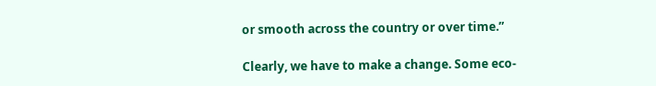or smooth across the country or over time.”

Clearly, we have to make a change. Some eco-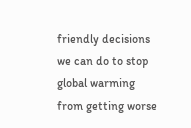friendly decisions we can do to stop global warming from getting worse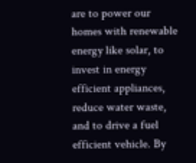are to power our homes with renewable energy like solar, to invest in energy efficient appliances, reduce water waste, and to drive a fuel efficient vehicle. By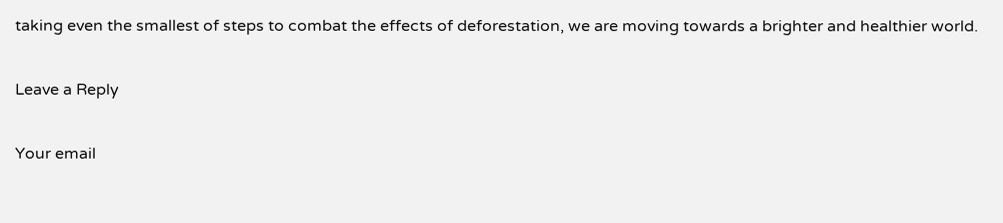taking even the smallest of steps to combat the effects of deforestation, we are moving towards a brighter and healthier world.

Leave a Reply

Your email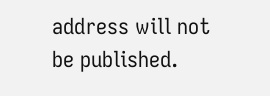address will not be published.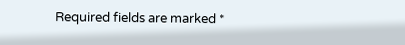Required fields are marked *